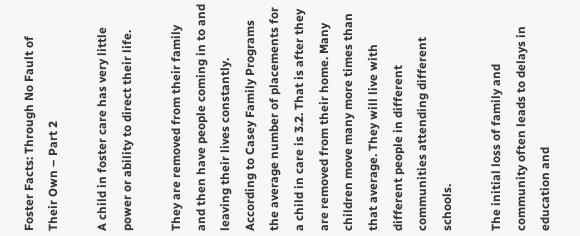Foster Facts: Through No Fault of Their Own – Part 2

A child in foster care has very little power or ability to direct their life.

They are removed from their family and then have people coming in to and leaving their lives constantly. According to Casey Family Programs the average number of placements for a child in care is 3.2. That is after they are removed from their home. Many children move many more times than that average. They will live with different people in different communities attending different schools.

The initial loss of family and community often leads to delays in education and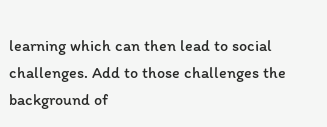learning which can then lead to social challenges. Add to those challenges the background of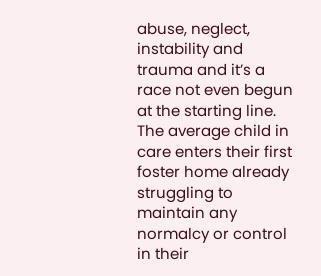abuse, neglect, instability and trauma and it’s a race not even begun at the starting line. The average child in care enters their first foster home already struggling to maintain any normalcy or control in their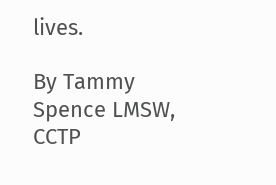lives.

By Tammy Spence LMSW, CCTP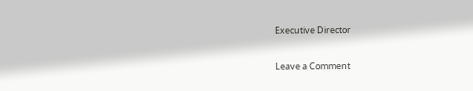Executive Director

Leave a Comment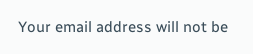Your email address will not be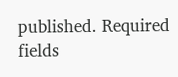published. Required fields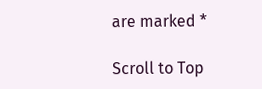are marked *

Scroll to Top